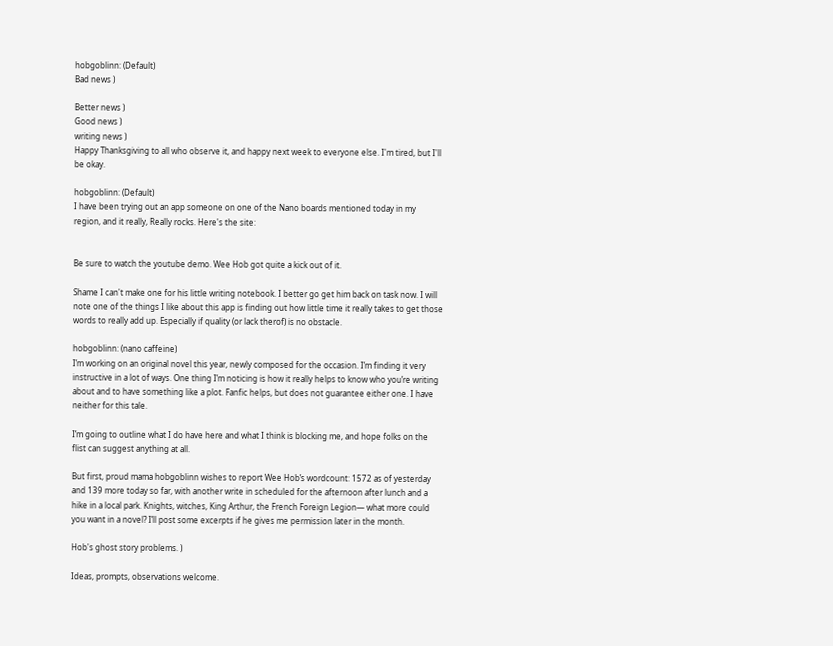hobgoblinn: (Default)
Bad news )

Better news )
Good news )
writing news )
Happy Thanksgiving to all who observe it, and happy next week to everyone else. I'm tired, but I'll be okay.

hobgoblinn: (Default)
I have been trying out an app someone on one of the Nano boards mentioned today in my region, and it really, Really rocks. Here's the site:


Be sure to watch the youtube demo. Wee Hob got quite a kick out of it.

Shame I can't make one for his little writing notebook. I better go get him back on task now. I will note one of the things I like about this app is finding out how little time it really takes to get those words to really add up. Especially if quality (or lack therof) is no obstacle.

hobgoblinn: (nano caffeine)
I’m working on an original novel this year, newly composed for the occasion. I’m finding it very instructive in a lot of ways. One thing I’m noticing is how it really helps to know who you’re writing about and to have something like a plot. Fanfic helps, but does not guarantee either one. I have neither for this tale.

I’m going to outline what I do have here and what I think is blocking me, and hope folks on the flist can suggest anything at all.

But first, proud mama hobgoblinn wishes to report Wee Hob’s wordcount: 1572 as of yesterday and 139 more today so far, with another write in scheduled for the afternoon after lunch and a hike in a local park. Knights, witches, King Arthur, the French Foreign Legion— what more could you want in a novel? I’ll post some excerpts if he gives me permission later in the month.

Hob's ghost story problems. )

Ideas, prompts, observations welcome.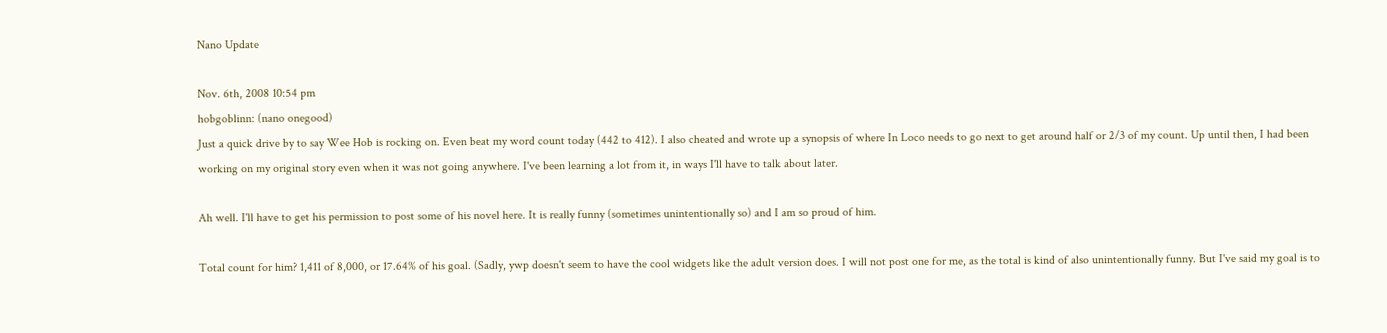Nano Update

Nov. 6th, 2008 10:54 pm
hobgoblinn: (nano onegood)
Just a quick drive by to say Wee Hob is rocking on. Even beat my word count today (442 to 412). I also cheated and wrote up a synopsis of where In Loco needs to go next to get around half or 2/3 of my count. Up until then, I had been working on my original story even when it was not going anywhere. I've been learning a lot from it, in ways I'll have to talk about later.

Ah well. I'll have to get his permission to post some of his novel here. It is really funny (sometimes unintentionally so) and I am so proud of him.

Total count for him? 1,411 of 8,000, or 17.64% of his goal. (Sadly, ywp doesn't seem to have the cool widgets like the adult version does. I will not post one for me, as the total is kind of also unintentionally funny. But I've said my goal is to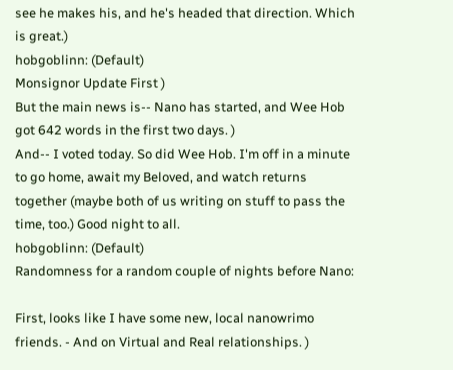see he makes his, and he's headed that direction. Which is great.)
hobgoblinn: (Default)
Monsignor Update First )
But the main news is-- Nano has started, and Wee Hob got 642 words in the first two days. )
And-- I voted today. So did Wee Hob. I'm off in a minute to go home, await my Beloved, and watch returns together (maybe both of us writing on stuff to pass the time, too.) Good night to all.
hobgoblinn: (Default)
Randomness for a random couple of nights before Nano:

First, looks like I have some new, local nanowrimo friends. - And on Virtual and Real relationships. )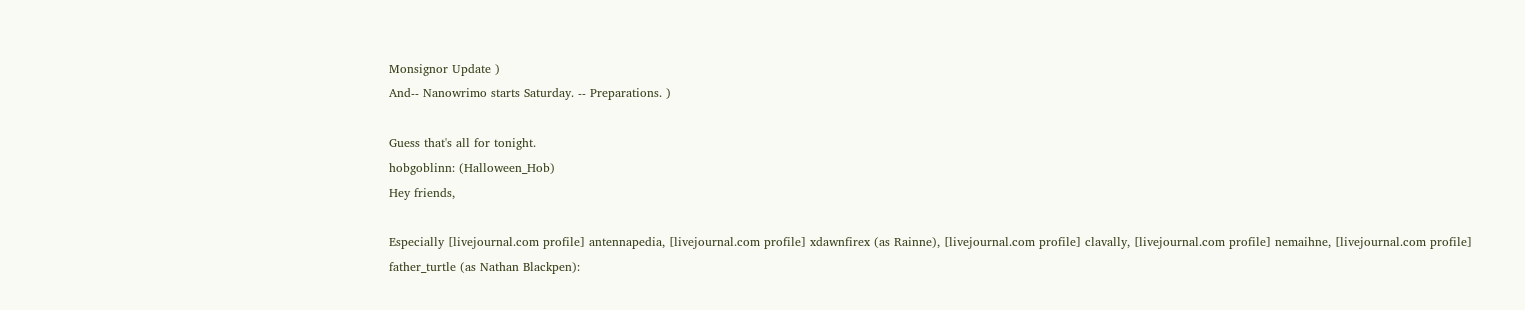Monsignor Update )
And-- Nanowrimo starts Saturday. -- Preparations. )

Guess that's all for tonight.
hobgoblinn: (Halloween_Hob)
Hey friends,

Especially [livejournal.com profile] antennapedia, [livejournal.com profile] xdawnfirex (as Rainne), [livejournal.com profile] clavally, [livejournal.com profile] nemaihne, [livejournal.com profile] father_turtle (as Nathan Blackpen):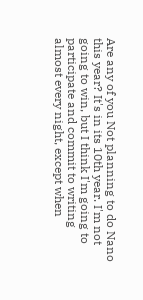Are any of you Not planning to do Nano this year? It's in its 10th year. I'm not going to win, but I think I'm going to participate and commit to writing almost every night, except when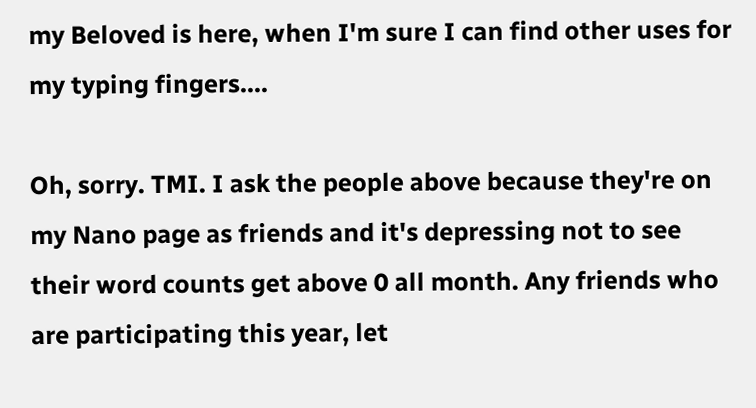my Beloved is here, when I'm sure I can find other uses for my typing fingers....

Oh, sorry. TMI. I ask the people above because they're on my Nano page as friends and it's depressing not to see their word counts get above 0 all month. Any friends who are participating this year, let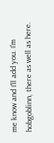me know and I'll add you. I'm hobgoblinn, there as well as here.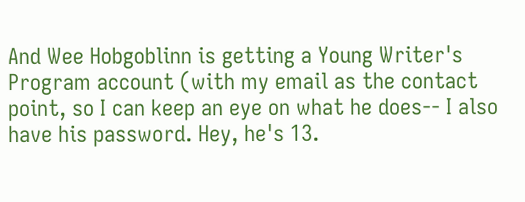And Wee Hobgoblinn is getting a Young Writer's Program account (with my email as the contact point, so I can keep an eye on what he does-- I also have his password. Hey, he's 13.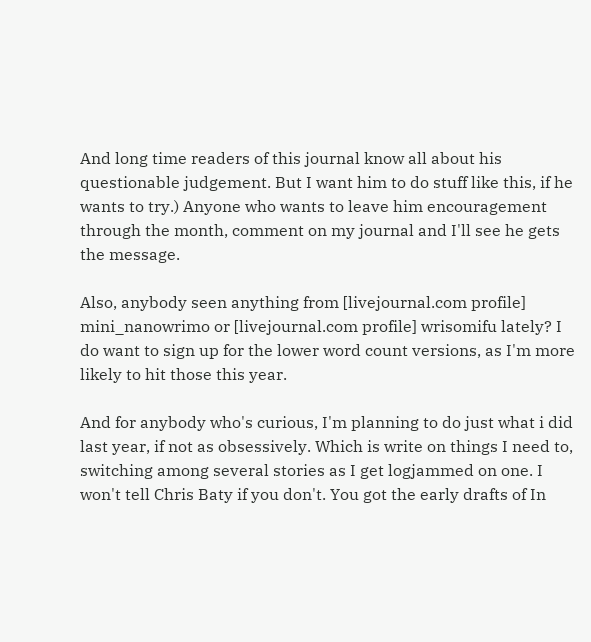And long time readers of this journal know all about his questionable judgement. But I want him to do stuff like this, if he wants to try.) Anyone who wants to leave him encouragement through the month, comment on my journal and I'll see he gets the message.

Also, anybody seen anything from [livejournal.com profile] mini_nanowrimo or [livejournal.com profile] wrisomifu lately? I do want to sign up for the lower word count versions, as I'm more likely to hit those this year.

And for anybody who's curious, I'm planning to do just what i did last year, if not as obsessively. Which is write on things I need to, switching among several stories as I get logjammed on one. I won't tell Chris Baty if you don't. You got the early drafts of In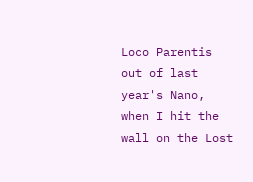Loco Parentis out of last year's Nano, when I hit the wall on the Lost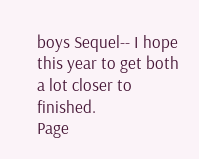boys Sequel-- I hope this year to get both a lot closer to finished.
Page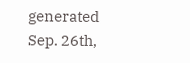generated Sep. 26th,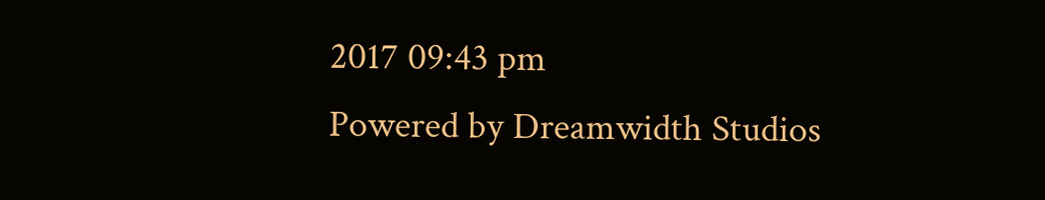2017 09:43 pm
Powered by Dreamwidth Studios